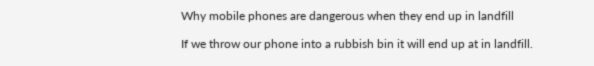Why mobile phones are dangerous when they end up in landfill

If we throw our phone into a rubbish bin it will end up at in landfill.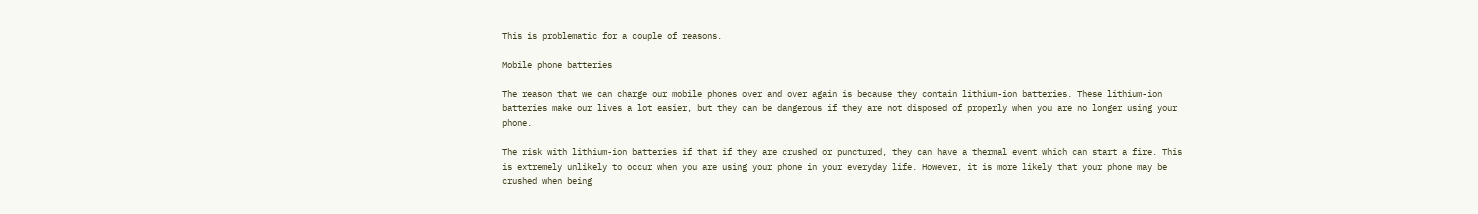This is problematic for a couple of reasons.

Mobile phone batteries

The reason that we can charge our mobile phones over and over again is because they contain lithium-ion batteries. These lithium-ion batteries make our lives a lot easier, but they can be dangerous if they are not disposed of properly when you are no longer using your phone.

The risk with lithium-ion batteries if that if they are crushed or punctured, they can have a thermal event which can start a fire. This is extremely unlikely to occur when you are using your phone in your everyday life. However, it is more likely that your phone may be crushed when being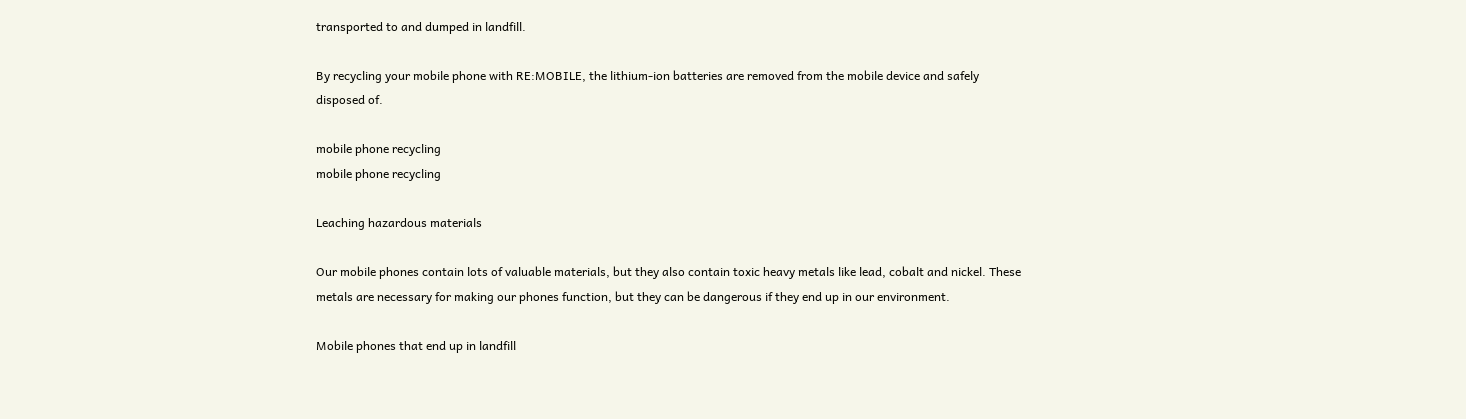transported to and dumped in landfill.

By recycling your mobile phone with RE:MOBILE, the lithium-ion batteries are removed from the mobile device and safely disposed of.

mobile phone recycling
mobile phone recycling

Leaching hazardous materials

Our mobile phones contain lots of valuable materials, but they also contain toxic heavy metals like lead, cobalt and nickel. These metals are necessary for making our phones function, but they can be dangerous if they end up in our environment.

Mobile phones that end up in landfill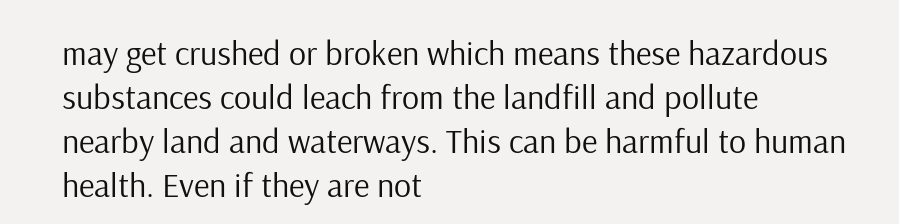may get crushed or broken which means these hazardous substances could leach from the landfill and pollute nearby land and waterways. This can be harmful to human health. Even if they are not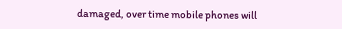damaged, over time mobile phones will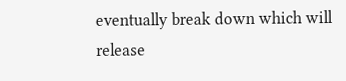eventually break down which will release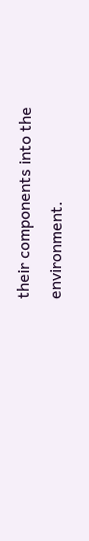their components into the environment.